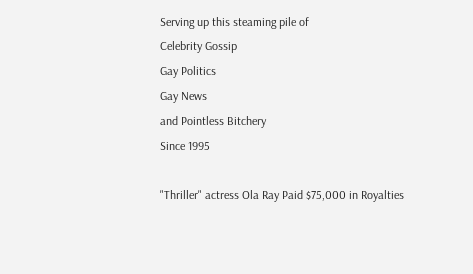Serving up this steaming pile of
Celebrity Gossip
Gay Politics
Gay News
and Pointless Bitchery
Since 1995

"Thriller" actress Ola Ray Paid $75,000 in Royalties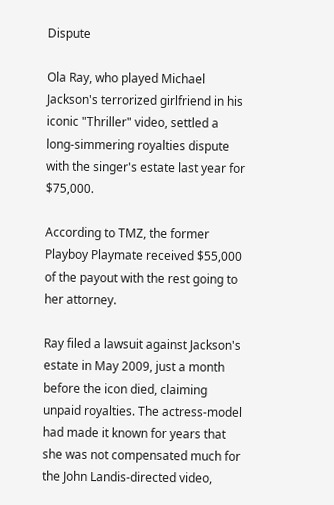Dispute

Ola Ray, who played Michael Jackson's terrorized girlfriend in his iconic "Thriller" video, settled a long-simmering royalties dispute with the singer's estate last year for $75,000.

According to TMZ, the former Playboy Playmate received $55,000 of the payout with the rest going to her attorney.

Ray filed a lawsuit against Jackson's estate in May 2009, just a month before the icon died, claiming unpaid royalties. The actress-model had made it known for years that she was not compensated much for the John Landis-directed video,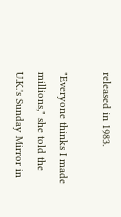released in 1983.

"Everyone thinks I made millions," she told the U.K.'s Sunday Mirror in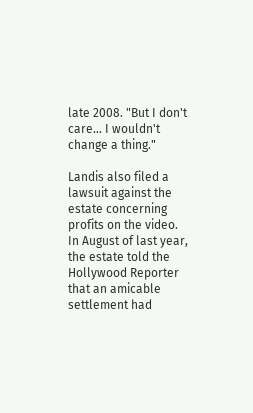late 2008. "But I don't care... I wouldn't change a thing."

Landis also filed a lawsuit against the estate concerning profits on the video. In August of last year, the estate told the Hollywood Reporter that an amicable settlement had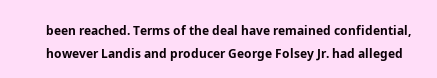been reached. Terms of the deal have remained confidential, however Landis and producer George Folsey Jr. had alleged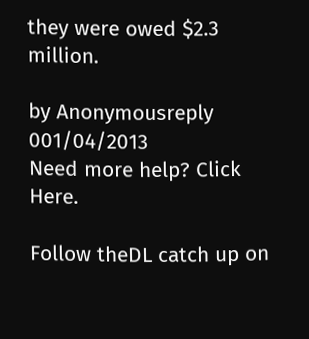they were owed $2.3 million.

by Anonymousreply 001/04/2013
Need more help? Click Here.

Follow theDL catch up on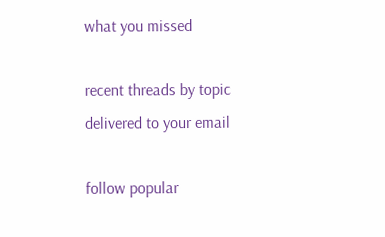what you missed

recent threads by topic delivered to your email

follow popular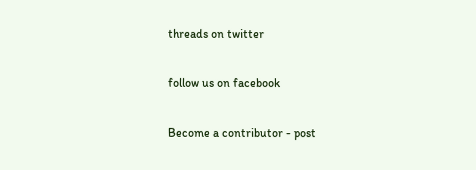threads on twitter

follow us on facebook

Become a contributor - post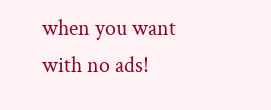when you want with no ads!